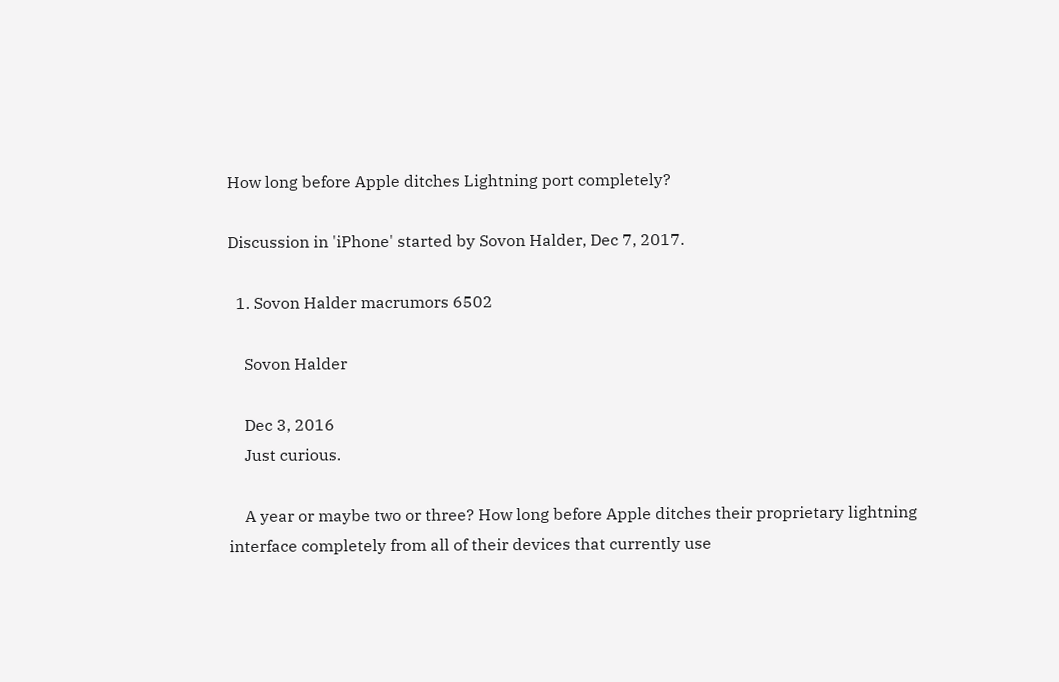How long before Apple ditches Lightning port completely?

Discussion in 'iPhone' started by Sovon Halder, Dec 7, 2017.

  1. Sovon Halder macrumors 6502

    Sovon Halder

    Dec 3, 2016
    Just curious.

    A year or maybe two or three? How long before Apple ditches their proprietary lightning interface completely from all of their devices that currently use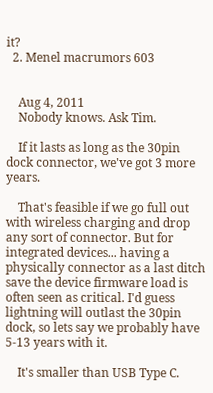it?
  2. Menel macrumors 603


    Aug 4, 2011
    Nobody knows. Ask Tim.

    If it lasts as long as the 30pin dock connector, we've got 3 more years.

    That's feasible if we go full out with wireless charging and drop any sort of connector. But for integrated devices... having a physically connector as a last ditch save the device firmware load is often seen as critical. I'd guess lightning will outlast the 30pin dock, so lets say we probably have 5-13 years with it.

    It's smaller than USB Type C.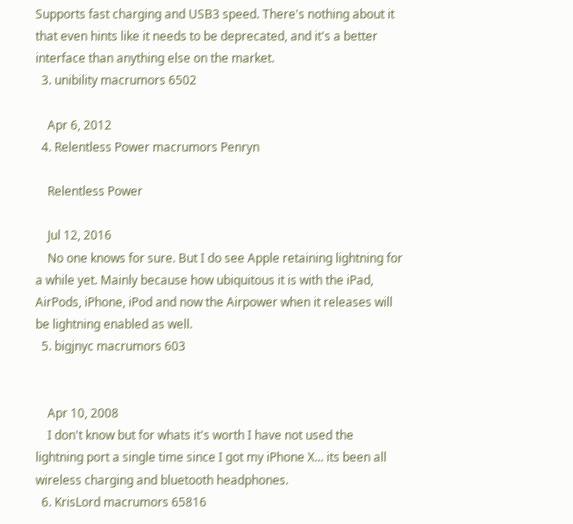Supports fast charging and USB3 speed. There's nothing about it that even hints like it needs to be deprecated, and it's a better interface than anything else on the market.
  3. unibility macrumors 6502

    Apr 6, 2012
  4. Relentless Power macrumors Penryn

    Relentless Power

    Jul 12, 2016
    No one knows for sure. But I do see Apple retaining lightning for a while yet. Mainly because how ubiquitous it is with the iPad, AirPods, iPhone, iPod and now the Airpower when it releases will be lightning enabled as well.
  5. bigjnyc macrumors 603


    Apr 10, 2008
    I don't know but for whats it's worth I have not used the lightning port a single time since I got my iPhone X... its been all wireless charging and bluetooth headphones.
  6. KrisLord macrumors 65816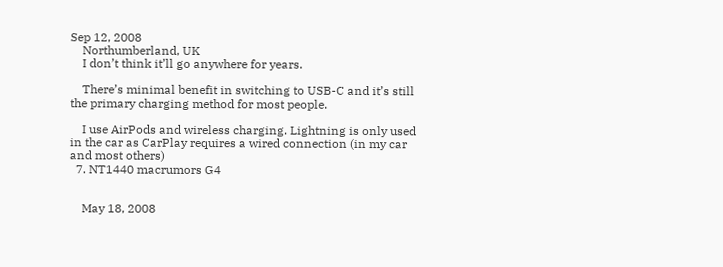Sep 12, 2008
    Northumberland, UK
    I don’t think it’ll go anywhere for years.

    There’s minimal benefit in switching to USB-C and it’s still the primary charging method for most people.

    I use AirPods and wireless charging. Lightning is only used in the car as CarPlay requires a wired connection (in my car and most others)
  7. NT1440 macrumors G4


    May 18, 2008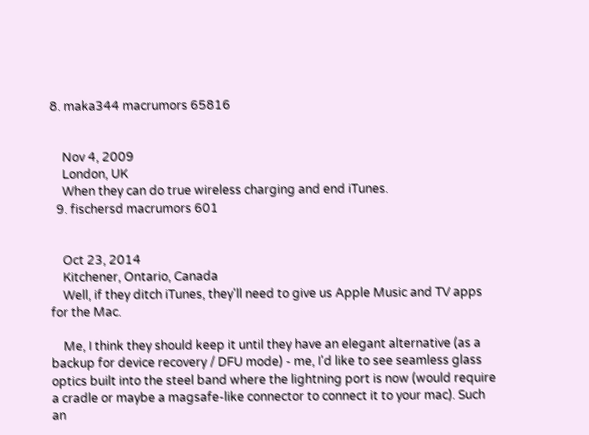8. maka344 macrumors 65816


    Nov 4, 2009
    London, UK
    When they can do true wireless charging and end iTunes.
  9. fischersd macrumors 601


    Oct 23, 2014
    Kitchener, Ontario, Canada
    Well, if they ditch iTunes, they'll need to give us Apple Music and TV apps for the Mac.

    Me, I think they should keep it until they have an elegant alternative (as a backup for device recovery / DFU mode) - me, I'd like to see seamless glass optics built into the steel band where the lightning port is now (would require a cradle or maybe a magsafe-like connector to connect it to your mac). Such an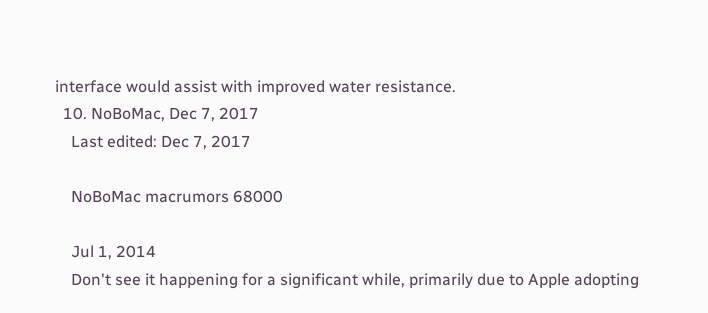interface would assist with improved water resistance.
  10. NoBoMac, Dec 7, 2017
    Last edited: Dec 7, 2017

    NoBoMac macrumors 68000

    Jul 1, 2014
    Don't see it happening for a significant while, primarily due to Apple adopting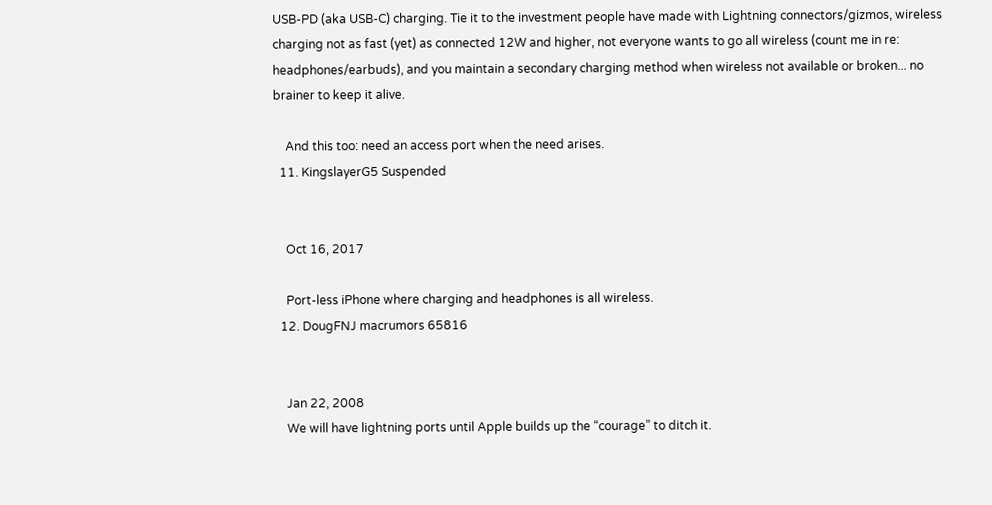USB-PD (aka USB-C) charging. Tie it to the investment people have made with Lightning connectors/gizmos, wireless charging not as fast (yet) as connected 12W and higher, not everyone wants to go all wireless (count me in re: headphones/earbuds), and you maintain a secondary charging method when wireless not available or broken... no brainer to keep it alive.

    And this too: need an access port when the need arises.
  11. KingslayerG5 Suspended


    Oct 16, 2017

    Port-less iPhone where charging and headphones is all wireless.
  12. DougFNJ macrumors 65816


    Jan 22, 2008
    We will have lightning ports until Apple builds up the “courage” to ditch it.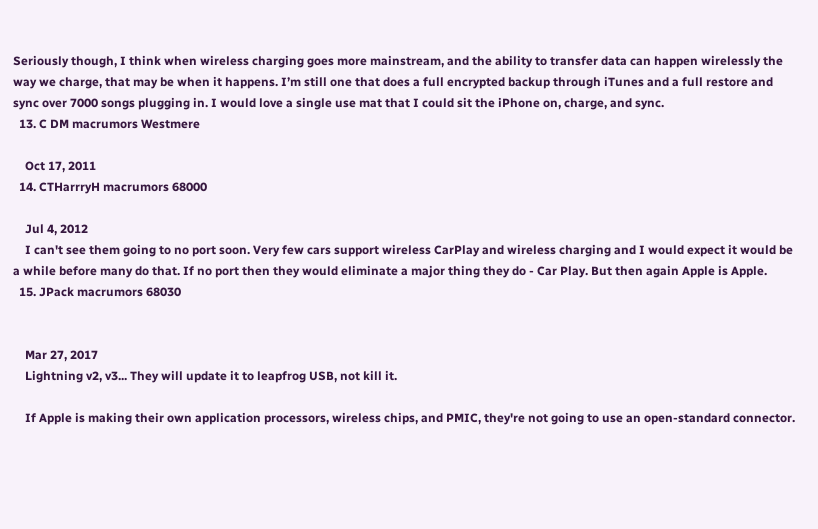Seriously though, I think when wireless charging goes more mainstream, and the ability to transfer data can happen wirelessly the way we charge, that may be when it happens. I’m still one that does a full encrypted backup through iTunes and a full restore and sync over 7000 songs plugging in. I would love a single use mat that I could sit the iPhone on, charge, and sync.
  13. C DM macrumors Westmere

    Oct 17, 2011
  14. CTHarrryH macrumors 68000

    Jul 4, 2012
    I can't see them going to no port soon. Very few cars support wireless CarPlay and wireless charging and I would expect it would be a while before many do that. If no port then they would eliminate a major thing they do - Car Play. But then again Apple is Apple.
  15. JPack macrumors 68030


    Mar 27, 2017
    Lightning v2, v3... They will update it to leapfrog USB, not kill it.

    If Apple is making their own application processors, wireless chips, and PMIC, they're not going to use an open-standard connector.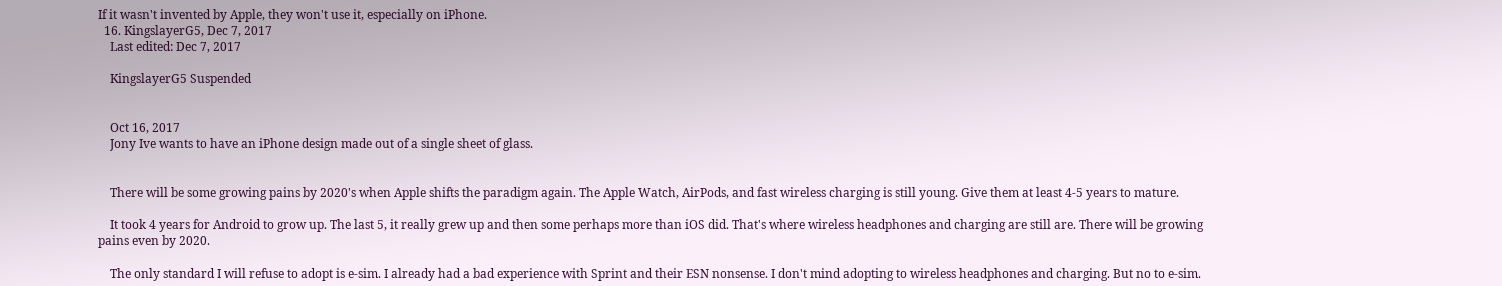If it wasn't invented by Apple, they won't use it, especially on iPhone.
  16. KingslayerG5, Dec 7, 2017
    Last edited: Dec 7, 2017

    KingslayerG5 Suspended


    Oct 16, 2017
    Jony Ive wants to have an iPhone design made out of a single sheet of glass.


    There will be some growing pains by 2020's when Apple shifts the paradigm again. The Apple Watch, AirPods, and fast wireless charging is still young. Give them at least 4-5 years to mature.

    It took 4 years for Android to grow up. The last 5, it really grew up and then some perhaps more than iOS did. That's where wireless headphones and charging are still are. There will be growing pains even by 2020.

    The only standard I will refuse to adopt is e-sim. I already had a bad experience with Sprint and their ESN nonsense. I don't mind adopting to wireless headphones and charging. But no to e-sim.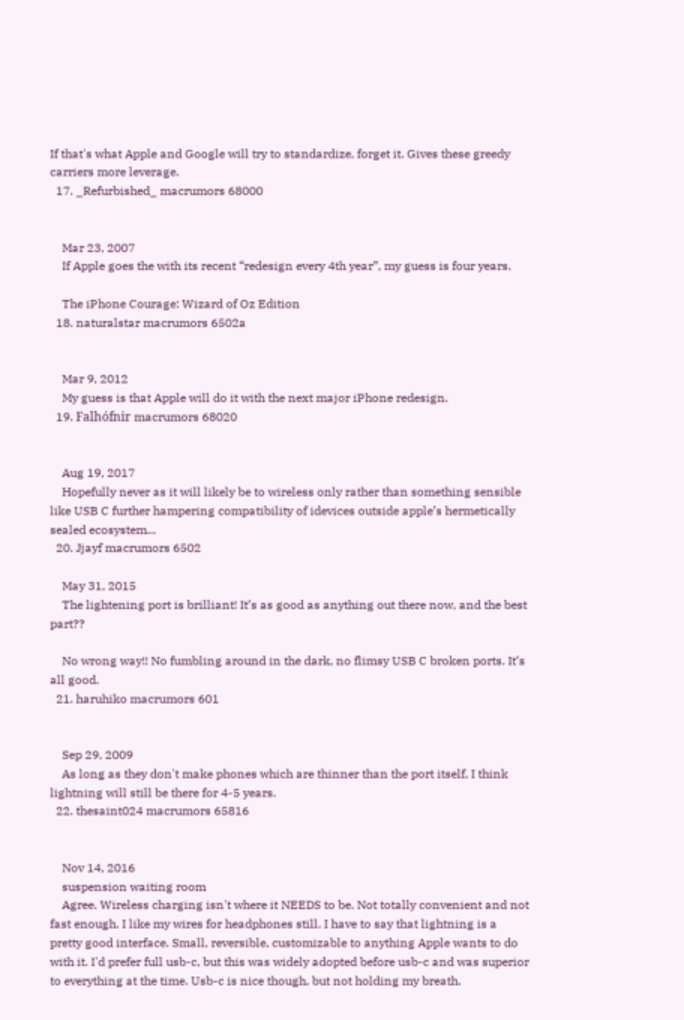If that's what Apple and Google will try to standardize, forget it. Gives these greedy carriers more leverage.
  17. _Refurbished_ macrumors 68000


    Mar 23, 2007
    If Apple goes the with its recent “redesign every 4th year”, my guess is four years.

    The iPhone Courage: Wizard of Oz Edition
  18. naturalstar macrumors 6502a


    Mar 9, 2012
    My guess is that Apple will do it with the next major iPhone redesign.
  19. Falhófnir macrumors 68020


    Aug 19, 2017
    Hopefully never as it will likely be to wireless only rather than something sensible like USB C further hampering compatibility of idevices outside apple’s hermetically sealed ecosystem...
  20. Jjayf macrumors 6502

    May 31, 2015
    The lightening port is brilliant! It’s as good as anything out there now, and the best part??

    No wrong way!! No fumbling around in the dark, no flimsy USB C broken ports. It’s all good.
  21. haruhiko macrumors 601


    Sep 29, 2009
    As long as they don't make phones which are thinner than the port itself, I think lightning will still be there for 4-5 years.
  22. thesaint024 macrumors 65816


    Nov 14, 2016
    suspension waiting room
    Agree. Wireless charging isn't where it NEEDS to be. Not totally convenient and not fast enough. I like my wires for headphones still. I have to say that lightning is a pretty good interface. Small, reversible, customizable to anything Apple wants to do with it. I'd prefer full usb-c, but this was widely adopted before usb-c and was superior to everything at the time. Usb-c is nice though, but not holding my breath.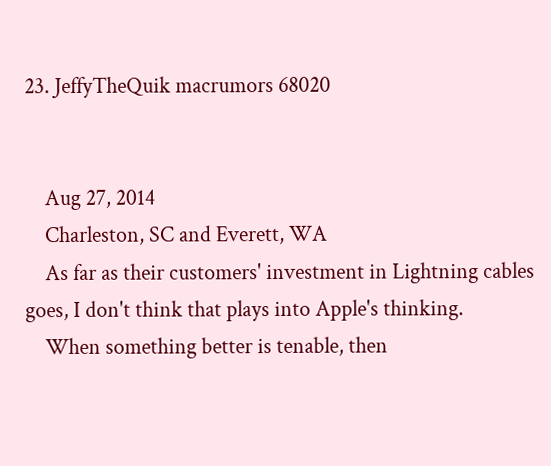23. JeffyTheQuik macrumors 68020


    Aug 27, 2014
    Charleston, SC and Everett, WA
    As far as their customers' investment in Lightning cables goes, I don't think that plays into Apple's thinking.
    When something better is tenable, then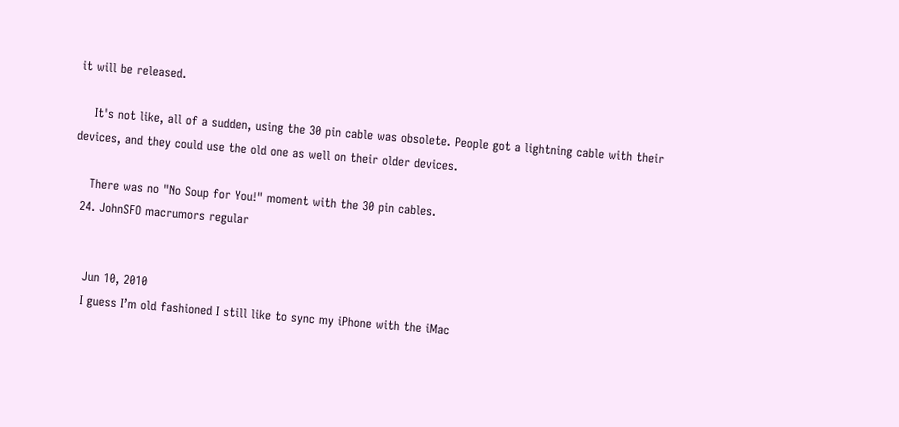it will be released.

    It's not like, all of a sudden, using the 30 pin cable was obsolete. People got a lightning cable with their devices, and they could use the old one as well on their older devices.

    There was no "No Soup for You!" moment with the 30 pin cables.
  24. JohnSFO macrumors regular


    Jun 10, 2010
    I guess I’m old fashioned I still like to sync my iPhone with the iMac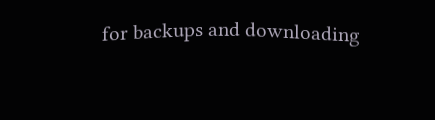for backups and downloading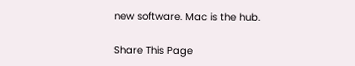new software. Mac is the hub.

Share This Page